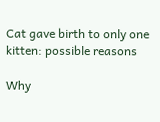Cat gave birth to only one kitten: possible reasons

Why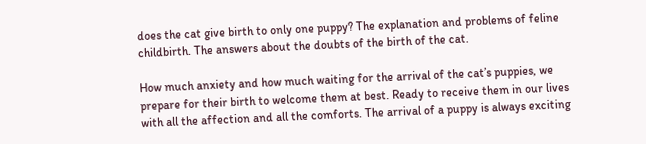does the cat give birth to only one puppy? The explanation and problems of feline childbirth. The answers about the doubts of the birth of the cat.

How much anxiety and how much waiting for the arrival of the cat’s puppies, we prepare for their birth to welcome them at best. Ready to receive them in our lives with all the affection and all the comforts. The arrival of a puppy is always exciting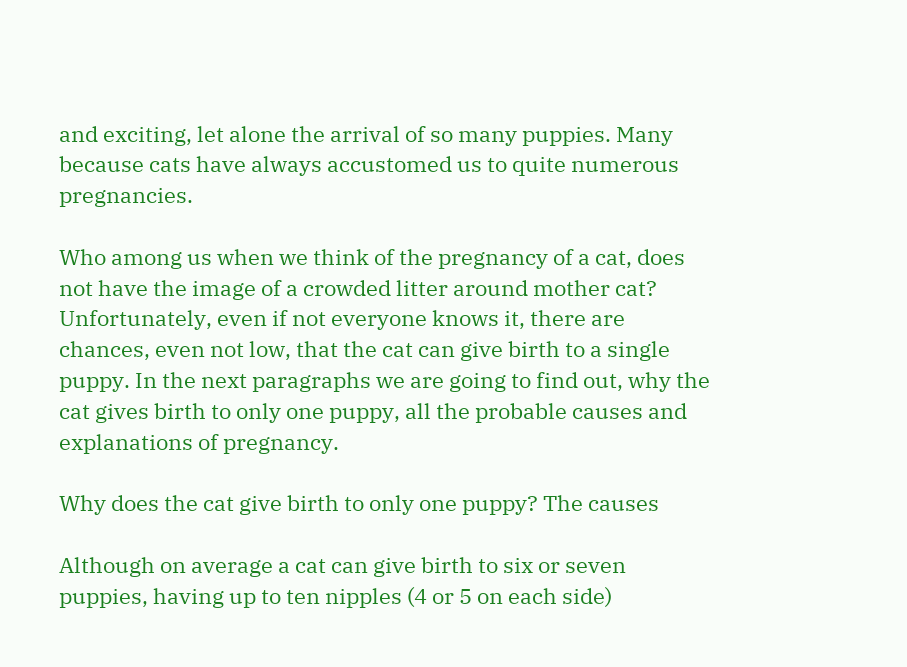and exciting, let alone the arrival of so many puppies. Many because cats have always accustomed us to quite numerous pregnancies.

Who among us when we think of the pregnancy of a cat, does not have the image of a crowded litter around mother cat? Unfortunately, even if not everyone knows it, there are chances, even not low, that the cat can give birth to a single puppy. In the next paragraphs we are going to find out, why the cat gives birth to only one puppy, all the probable causes and explanations of pregnancy.

Why does the cat give birth to only one puppy? The causes

Although on average a cat can give birth to six or seven puppies, having up to ten nipples (4 or 5 on each side)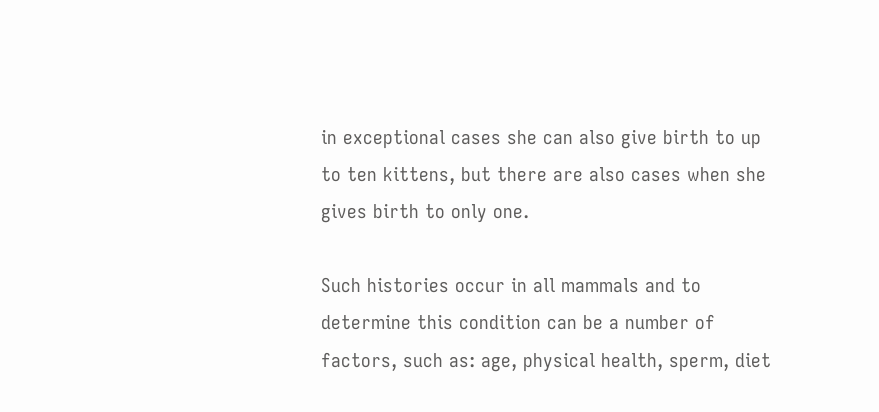in exceptional cases she can also give birth to up to ten kittens, but there are also cases when she gives birth to only one.

Such histories occur in all mammals and to determine this condition can be a number of factors, such as: age, physical health, sperm, diet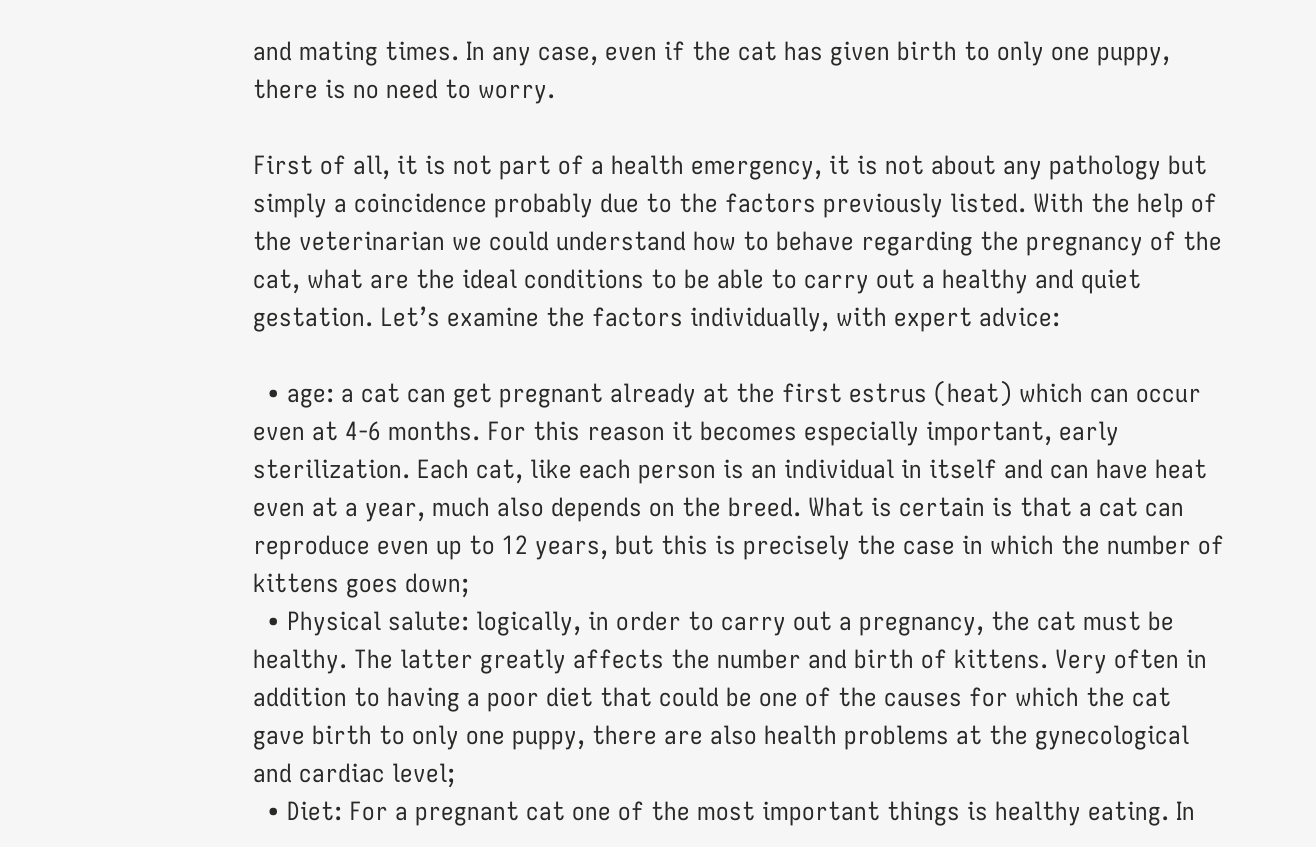and mating times. In any case, even if the cat has given birth to only one puppy, there is no need to worry.

First of all, it is not part of a health emergency, it is not about any pathology but simply a coincidence probably due to the factors previously listed. With the help of the veterinarian we could understand how to behave regarding the pregnancy of the cat, what are the ideal conditions to be able to carry out a healthy and quiet gestation. Let’s examine the factors individually, with expert advice:

  • age: a cat can get pregnant already at the first estrus (heat) which can occur even at 4-6 months. For this reason it becomes especially important, early sterilization. Each cat, like each person is an individual in itself and can have heat even at a year, much also depends on the breed. What is certain is that a cat can reproduce even up to 12 years, but this is precisely the case in which the number of kittens goes down;
  • Physical salute: logically, in order to carry out a pregnancy, the cat must be healthy. The latter greatly affects the number and birth of kittens. Very often in addition to having a poor diet that could be one of the causes for which the cat gave birth to only one puppy, there are also health problems at the gynecological and cardiac level;
  • Diet: For a pregnant cat one of the most important things is healthy eating. In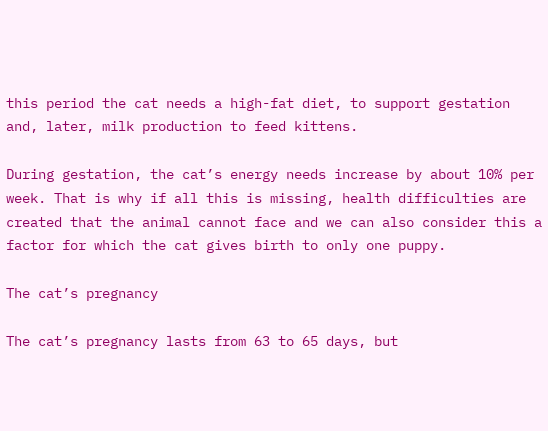this period the cat needs a high-fat diet, to support gestation and, later, milk production to feed kittens.

During gestation, the cat’s energy needs increase by about 10% per week. That is why if all this is missing, health difficulties are created that the animal cannot face and we can also consider this a factor for which the cat gives birth to only one puppy.

The cat’s pregnancy

The cat’s pregnancy lasts from 63 to 65 days, but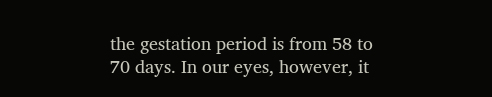the gestation period is from 58 to 70 days. In our eyes, however, it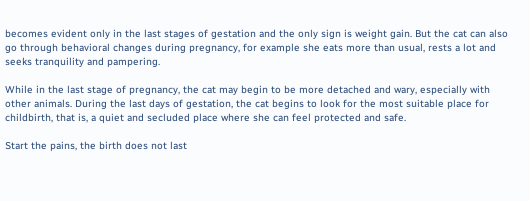becomes evident only in the last stages of gestation and the only sign is weight gain. But the cat can also go through behavioral changes during pregnancy, for example she eats more than usual, rests a lot and seeks tranquility and pampering.

While in the last stage of pregnancy, the cat may begin to be more detached and wary, especially with other animals. During the last days of gestation, the cat begins to look for the most suitable place for childbirth, that is, a quiet and secluded place where she can feel protected and safe.

Start the pains, the birth does not last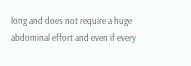long and does not require a huge abdominal effort and even if every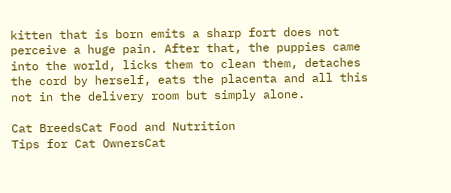kitten that is born emits a sharp fort does not perceive a huge pain. After that, the puppies came into the world, licks them to clean them, detaches the cord by herself, eats the placenta and all this not in the delivery room but simply alone.

Cat BreedsCat Food and Nutrition
Tips for Cat OwnersCat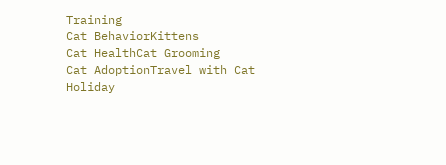Training
Cat BehaviorKittens
Cat HealthCat Grooming
Cat AdoptionTravel with Cat
Holiday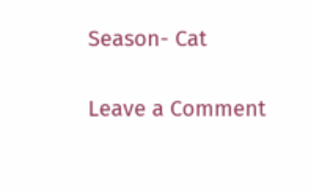Season- Cat

Leave a Comment